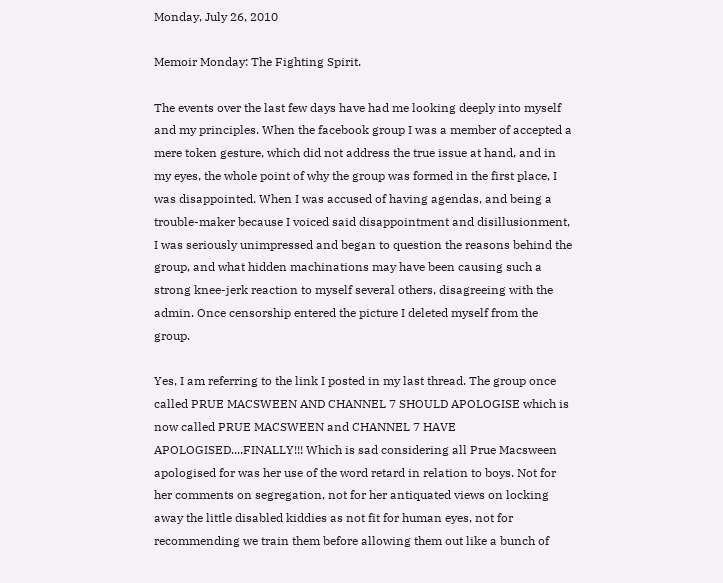Monday, July 26, 2010

Memoir Monday: The Fighting Spirit.

The events over the last few days have had me looking deeply into myself and my principles. When the facebook group I was a member of accepted a mere token gesture, which did not address the true issue at hand, and in my eyes, the whole point of why the group was formed in the first place, I was disappointed. When I was accused of having agendas, and being a trouble-maker because I voiced said disappointment and disillusionment, I was seriously unimpressed and began to question the reasons behind the group, and what hidden machinations may have been causing such a strong knee-jerk reaction to myself several others, disagreeing with the admin. Once censorship entered the picture I deleted myself from the group.

Yes, I am referring to the link I posted in my last thread. The group once called PRUE MACSWEEN AND CHANNEL 7 SHOULD APOLOGISE which is now called PRUE MACSWEEN and CHANNEL 7 HAVE APOLOGISED....FINALLY!!! Which is sad considering all Prue Macsween apologised for was her use of the word retard in relation to boys. Not for her comments on segregation, not for her antiquated views on locking away the little disabled kiddies as not fit for human eyes, not for recommending we train them before allowing them out like a bunch of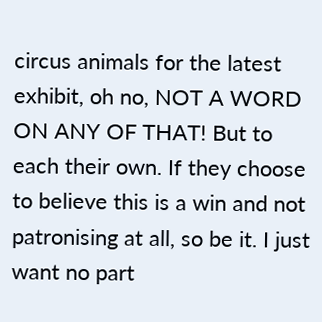circus animals for the latest exhibit, oh no, NOT A WORD ON ANY OF THAT! But to each their own. If they choose to believe this is a win and not patronising at all, so be it. I just want no part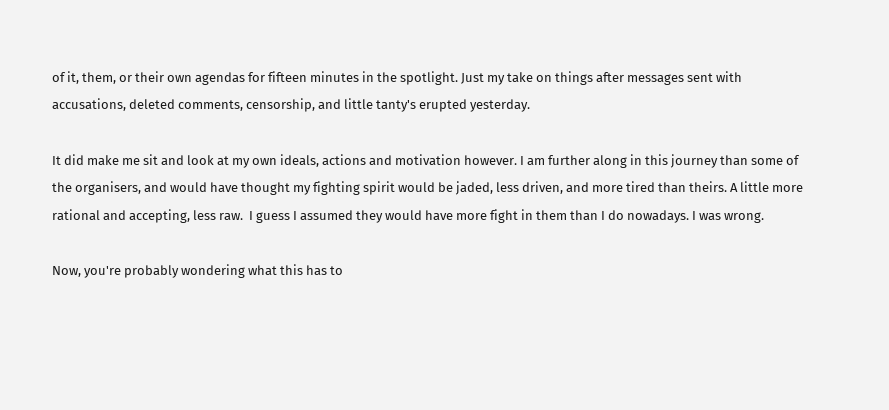of it, them, or their own agendas for fifteen minutes in the spotlight. Just my take on things after messages sent with accusations, deleted comments, censorship, and little tanty's erupted yesterday.

It did make me sit and look at my own ideals, actions and motivation however. I am further along in this journey than some of the organisers, and would have thought my fighting spirit would be jaded, less driven, and more tired than theirs. A little more rational and accepting, less raw.  I guess I assumed they would have more fight in them than I do nowadays. I was wrong.

Now, you're probably wondering what this has to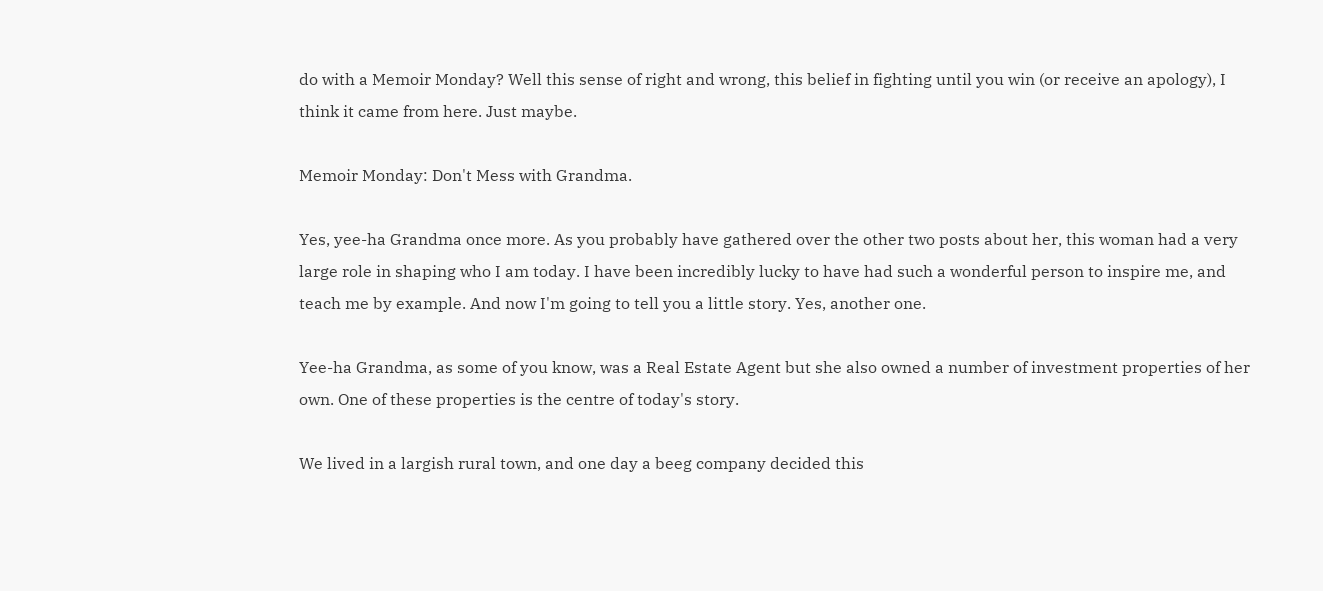do with a Memoir Monday? Well this sense of right and wrong, this belief in fighting until you win (or receive an apology), I think it came from here. Just maybe.

Memoir Monday: Don't Mess with Grandma.

Yes, yee-ha Grandma once more. As you probably have gathered over the other two posts about her, this woman had a very large role in shaping who I am today. I have been incredibly lucky to have had such a wonderful person to inspire me, and teach me by example. And now I'm going to tell you a little story. Yes, another one.

Yee-ha Grandma, as some of you know, was a Real Estate Agent but she also owned a number of investment properties of her own. One of these properties is the centre of today's story.

We lived in a largish rural town, and one day a beeg company decided this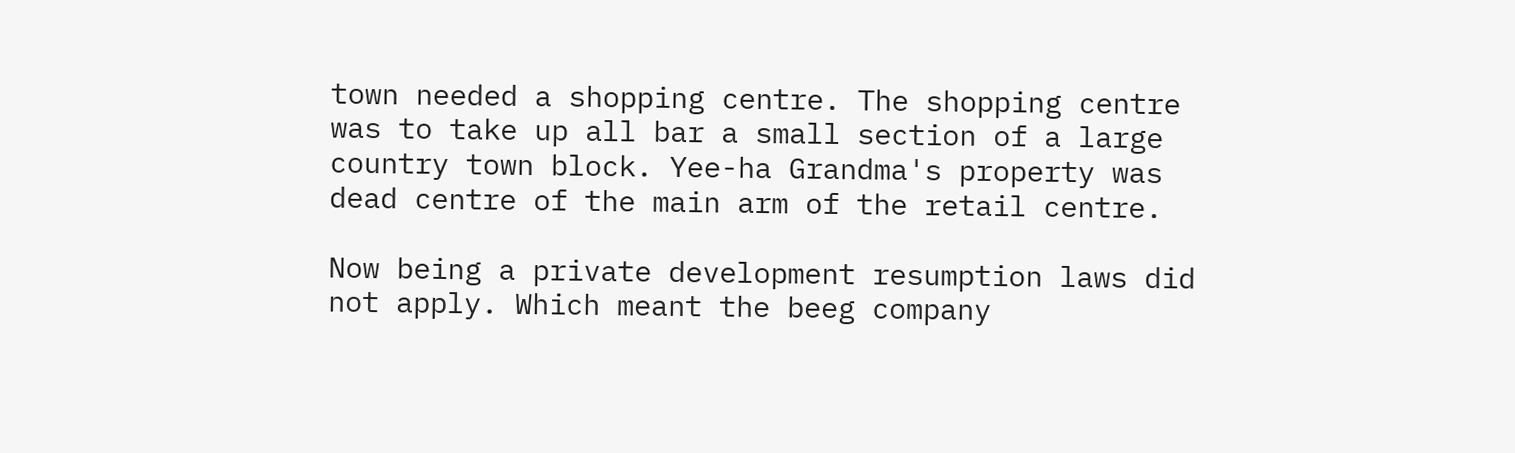town needed a shopping centre. The shopping centre was to take up all bar a small section of a large country town block. Yee-ha Grandma's property was dead centre of the main arm of the retail centre.

Now being a private development resumption laws did not apply. Which meant the beeg company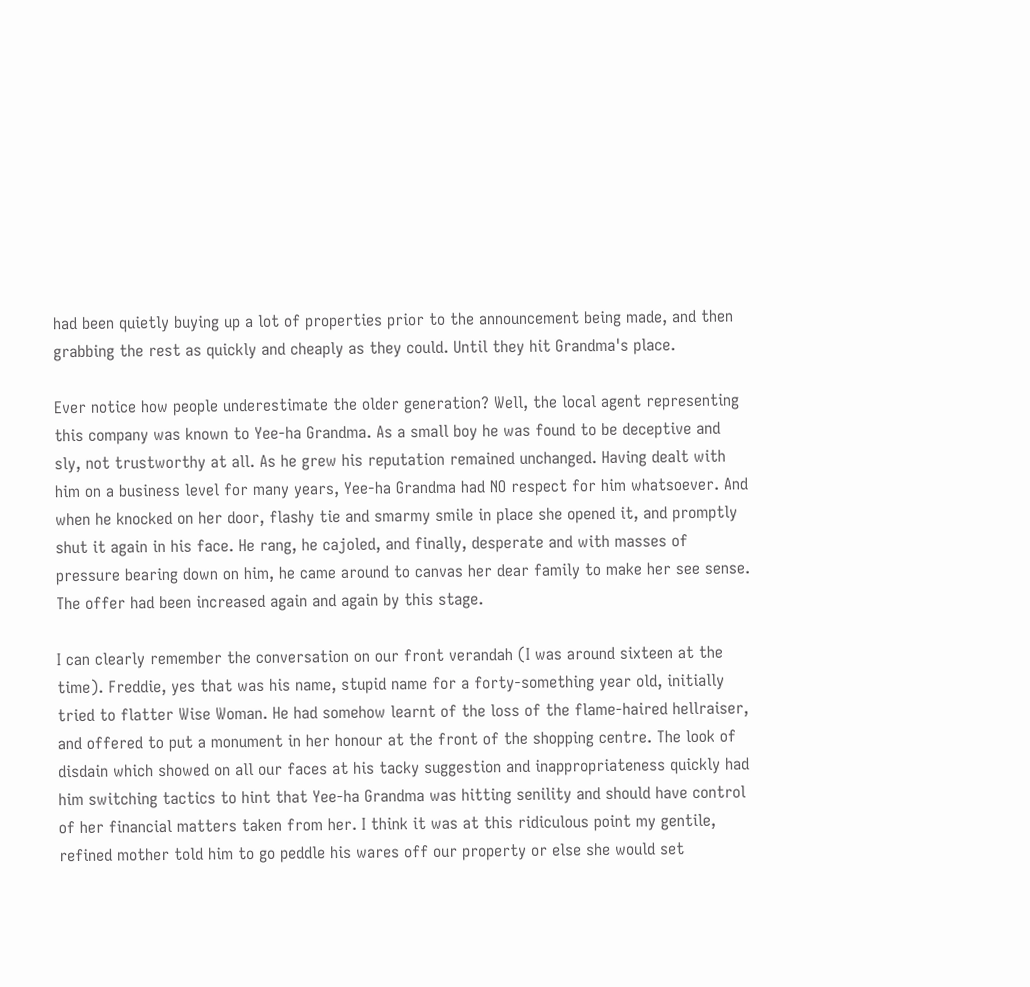had been quietly buying up a lot of properties prior to the announcement being made, and then grabbing the rest as quickly and cheaply as they could. Until they hit Grandma's place.

Ever notice how people underestimate the older generation? Well, the local agent representing this company was known to Yee-ha Grandma. As a small boy he was found to be deceptive and sly, not trustworthy at all. As he grew his reputation remained unchanged. Having dealt with him on a business level for many years, Yee-ha Grandma had NO respect for him whatsoever. And when he knocked on her door, flashy tie and smarmy smile in place she opened it, and promptly shut it again in his face. He rang, he cajoled, and finally, desperate and with masses of pressure bearing down on him, he came around to canvas her dear family to make her see sense. The offer had been increased again and again by this stage.

I can clearly remember the conversation on our front verandah (I was around sixteen at the time). Freddie, yes that was his name, stupid name for a forty-something year old, initially tried to flatter Wise Woman. He had somehow learnt of the loss of the flame-haired hellraiser, and offered to put a monument in her honour at the front of the shopping centre. The look of disdain which showed on all our faces at his tacky suggestion and inappropriateness quickly had him switching tactics to hint that Yee-ha Grandma was hitting senility and should have control of her financial matters taken from her. I think it was at this ridiculous point my gentile, refined mother told him to go peddle his wares off our property or else she would set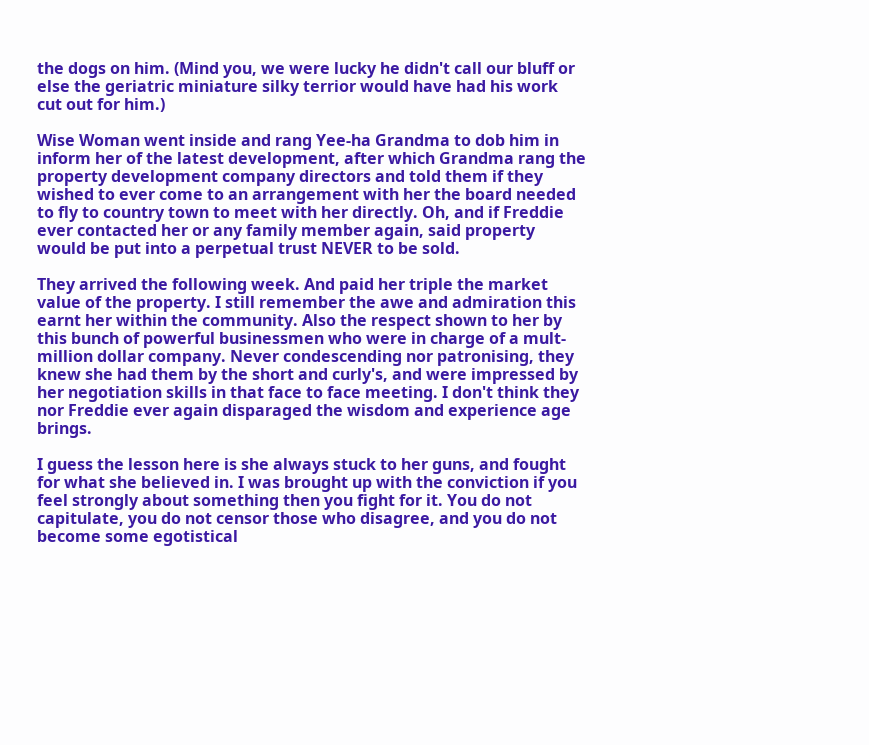the dogs on him. (Mind you, we were lucky he didn't call our bluff or else the geriatric miniature silky terrior would have had his work cut out for him.)

Wise Woman went inside and rang Yee-ha Grandma to dob him in inform her of the latest development, after which Grandma rang the property development company directors and told them if they wished to ever come to an arrangement with her the board needed to fly to country town to meet with her directly. Oh, and if Freddie ever contacted her or any family member again, said property would be put into a perpetual trust NEVER to be sold.

They arrived the following week. And paid her triple the market value of the property. I still remember the awe and admiration this earnt her within the community. Also the respect shown to her by this bunch of powerful businessmen who were in charge of a mult-million dollar company. Never condescending nor patronising, they knew she had them by the short and curly's, and were impressed by her negotiation skills in that face to face meeting. I don't think they nor Freddie ever again disparaged the wisdom and experience age brings.

I guess the lesson here is she always stuck to her guns, and fought for what she believed in. I was brought up with the conviction if you feel strongly about something then you fight for it. You do not capitulate, you do not censor those who disagree, and you do not become some egotistical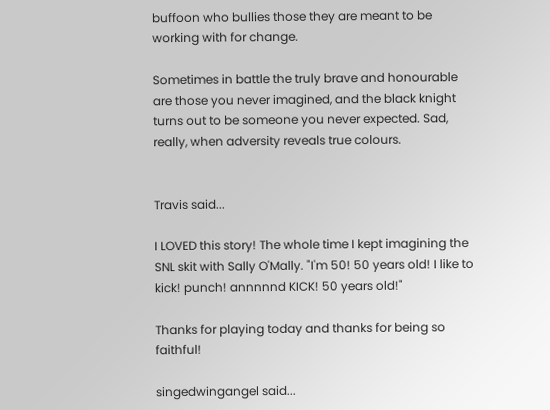buffoon who bullies those they are meant to be working with for change.

Sometimes in battle the truly brave and honourable are those you never imagined, and the black knight turns out to be someone you never expected. Sad, really, when adversity reveals true colours.


Travis said...

I LOVED this story! The whole time I kept imagining the SNL skit with Sally O'Mally. "I'm 50! 50 years old! I like to kick! punch! annnnnd KICK! 50 years old!"

Thanks for playing today and thanks for being so faithful!

singedwingangel said...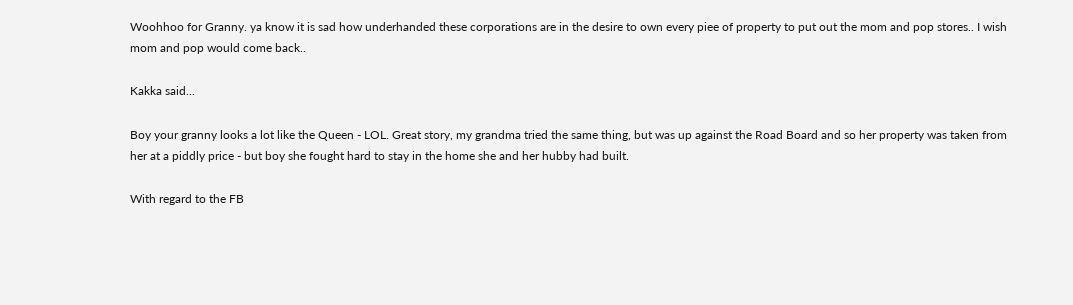Woohhoo for Granny. ya know it is sad how underhanded these corporations are in the desire to own every piee of property to put out the mom and pop stores.. I wish mom and pop would come back..

Kakka said...

Boy your granny looks a lot like the Queen - LOL. Great story, my grandma tried the same thing, but was up against the Road Board and so her property was taken from her at a piddly price - but boy she fought hard to stay in the home she and her hubby had built.

With regard to the FB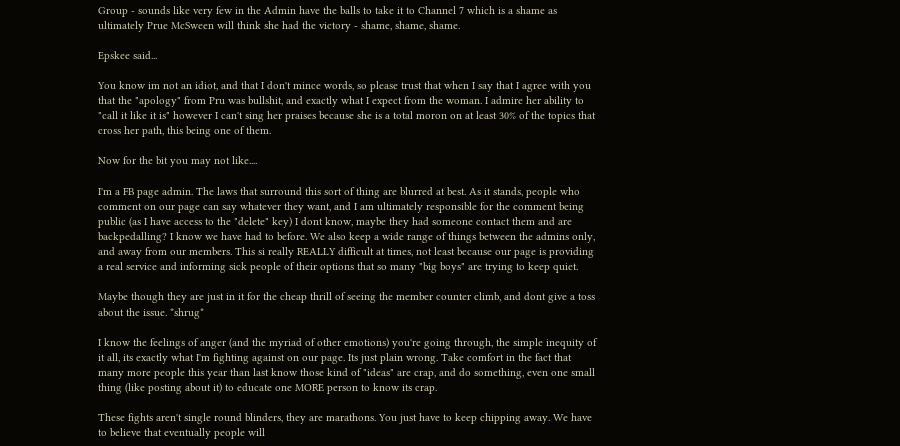Group - sounds like very few in the Admin have the balls to take it to Channel 7 which is a shame as ultimately Prue McSween will think she had the victory - shame, shame, shame.

Epskee said...

You know im not an idiot, and that I don't mince words, so please trust that when I say that I agree with you that the "apology" from Pru was bullshit, and exactly what I expect from the woman. I admire her ability to "call it like it is" however I can't sing her praises because she is a total moron on at least 30% of the topics that cross her path, this being one of them.

Now for the bit you may not like....

I'm a FB page admin. The laws that surround this sort of thing are blurred at best. As it stands, people who comment on our page can say whatever they want, and I am ultimately responsible for the comment being public (as I have access to the "delete" key) I dont know, maybe they had someone contact them and are backpedalling? I know we have had to before. We also keep a wide range of things between the admins only, and away from our members. This si really REALLY difficult at times, not least because our page is providing a real service and informing sick people of their options that so many "big boys" are trying to keep quiet.

Maybe though they are just in it for the cheap thrill of seeing the member counter climb, and dont give a toss about the issue. *shrug*

I know the feelings of anger (and the myriad of other emotions) you're going through, the simple inequity of it all, its exactly what I'm fighting against on our page. Its just plain wrong. Take comfort in the fact that many more people this year than last know those kind of "ideas" are crap, and do something, even one small thing (like posting about it) to educate one MORE person to know its crap.

These fights aren't single round blinders, they are marathons. You just have to keep chipping away. We have to believe that eventually people will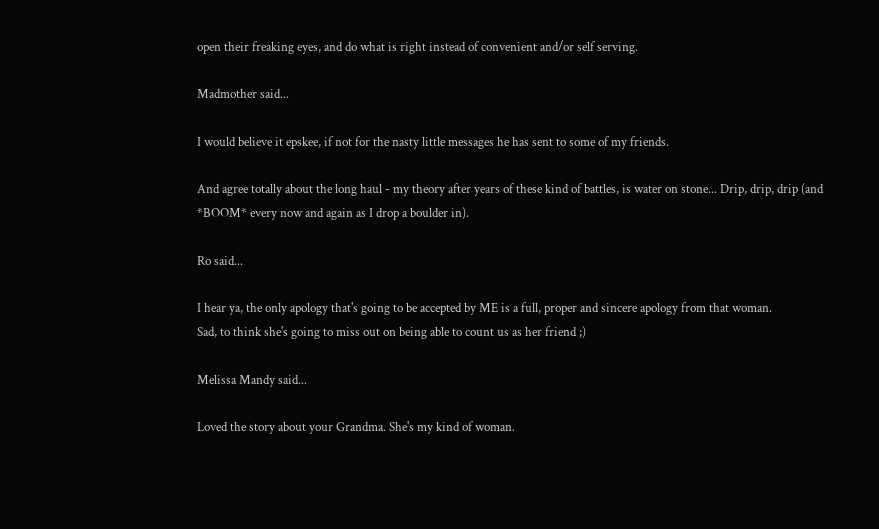open their freaking eyes, and do what is right instead of convenient and/or self serving.

Madmother said...

I would believe it epskee, if not for the nasty little messages he has sent to some of my friends.

And agree totally about the long haul - my theory after years of these kind of battles, is water on stone... Drip, drip, drip (and *BOOM* every now and again as I drop a boulder in).

Ro said...

I hear ya, the only apology that's going to be accepted by ME is a full, proper and sincere apology from that woman.
Sad, to think she's going to miss out on being able to count us as her friend ;)

Melissa Mandy said...

Loved the story about your Grandma. She's my kind of woman.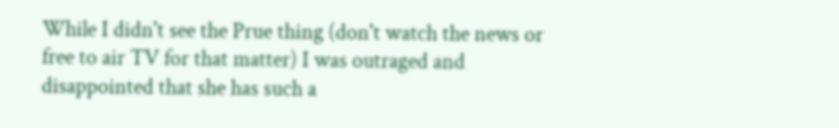While I didn't see the Prue thing (don't watch the news or free to air TV for that matter) I was outraged and disappointed that she has such a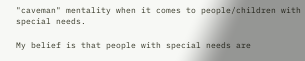"caveman" mentality when it comes to people/children with special needs.

My belief is that people with special needs are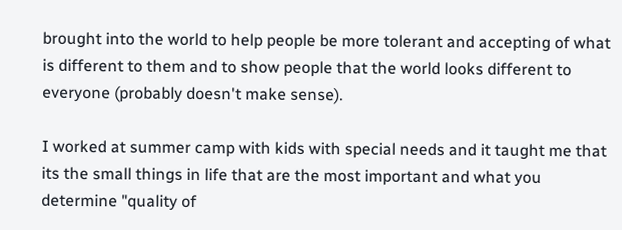brought into the world to help people be more tolerant and accepting of what is different to them and to show people that the world looks different to everyone (probably doesn't make sense).

I worked at summer camp with kids with special needs and it taught me that its the small things in life that are the most important and what you determine "quality of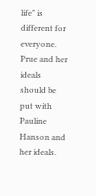life" is different for everyone. Prue and her ideals should be put with Pauline Hanson and her ideals.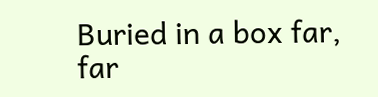Buried in a box far, far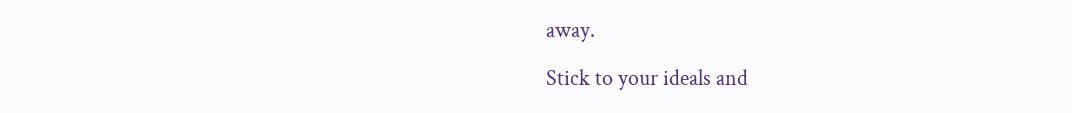away.

Stick to your ideals and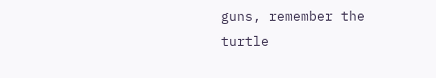guns, remember the turtle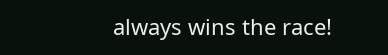always wins the race!